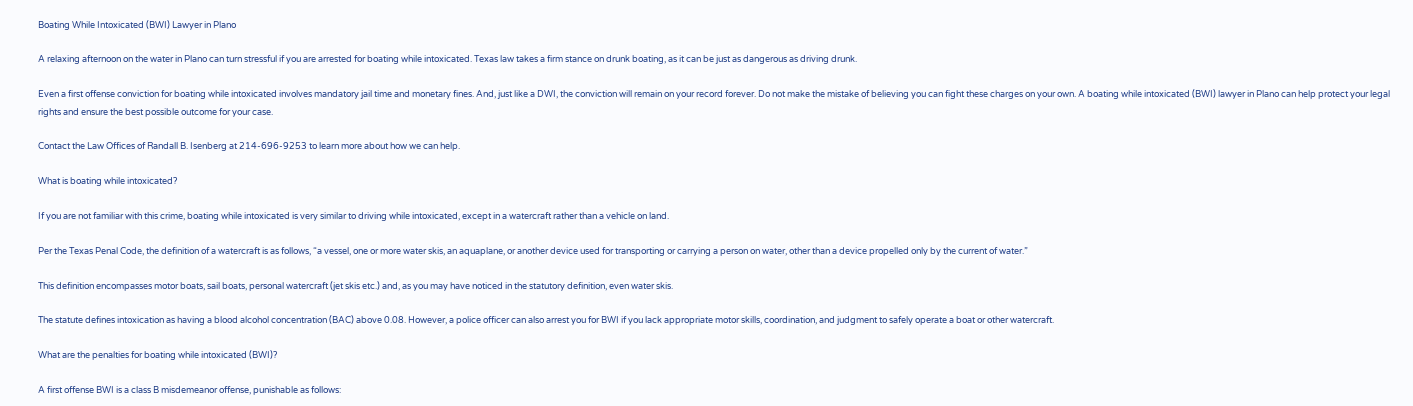Boating While Intoxicated (BWI) Lawyer in Plano

A relaxing afternoon on the water in Plano can turn stressful if you are arrested for boating while intoxicated. Texas law takes a firm stance on drunk boating, as it can be just as dangerous as driving drunk.

Even a first offense conviction for boating while intoxicated involves mandatory jail time and monetary fines. And, just like a DWI, the conviction will remain on your record forever. Do not make the mistake of believing you can fight these charges on your own. A boating while intoxicated (BWI) lawyer in Plano can help protect your legal rights and ensure the best possible outcome for your case.

Contact the Law Offices of Randall B. Isenberg at 214-696-9253 to learn more about how we can help.

What is boating while intoxicated?

If you are not familiar with this crime, boating while intoxicated is very similar to driving while intoxicated, except in a watercraft rather than a vehicle on land.

Per the Texas Penal Code, the definition of a watercraft is as follows, “a vessel, one or more water skis, an aquaplane, or another device used for transporting or carrying a person on water, other than a device propelled only by the current of water.”

This definition encompasses motor boats, sail boats, personal watercraft (jet skis etc.) and, as you may have noticed in the statutory definition, even water skis.

The statute defines intoxication as having a blood alcohol concentration (BAC) above 0.08. However, a police officer can also arrest you for BWI if you lack appropriate motor skills, coordination, and judgment to safely operate a boat or other watercraft.

What are the penalties for boating while intoxicated (BWI)?

A first offense BWI is a class B misdemeanor offense, punishable as follows: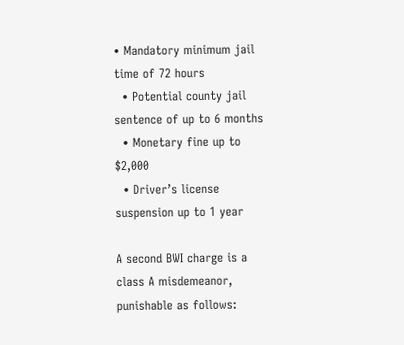• Mandatory minimum jail time of 72 hours
  • Potential county jail sentence of up to 6 months
  • Monetary fine up to $2,000
  • Driver’s license suspension up to 1 year

A second BWI charge is a class A misdemeanor, punishable as follows: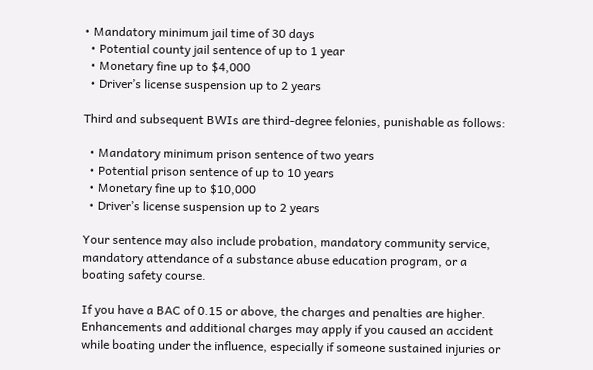• Mandatory minimum jail time of 30 days
  • Potential county jail sentence of up to 1 year
  • Monetary fine up to $4,000
  • Driver’s license suspension up to 2 years

Third and subsequent BWIs are third-degree felonies, punishable as follows:

  • Mandatory minimum prison sentence of two years
  • Potential prison sentence of up to 10 years
  • Monetary fine up to $10,000
  • Driver’s license suspension up to 2 years

Your sentence may also include probation, mandatory community service, mandatory attendance of a substance abuse education program, or a boating safety course.

If you have a BAC of 0.15 or above, the charges and penalties are higher. Enhancements and additional charges may apply if you caused an accident while boating under the influence, especially if someone sustained injuries or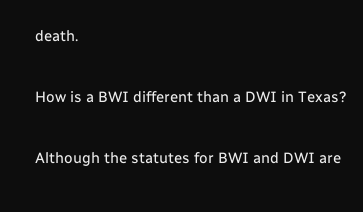death.

How is a BWI different than a DWI in Texas?

Although the statutes for BWI and DWI are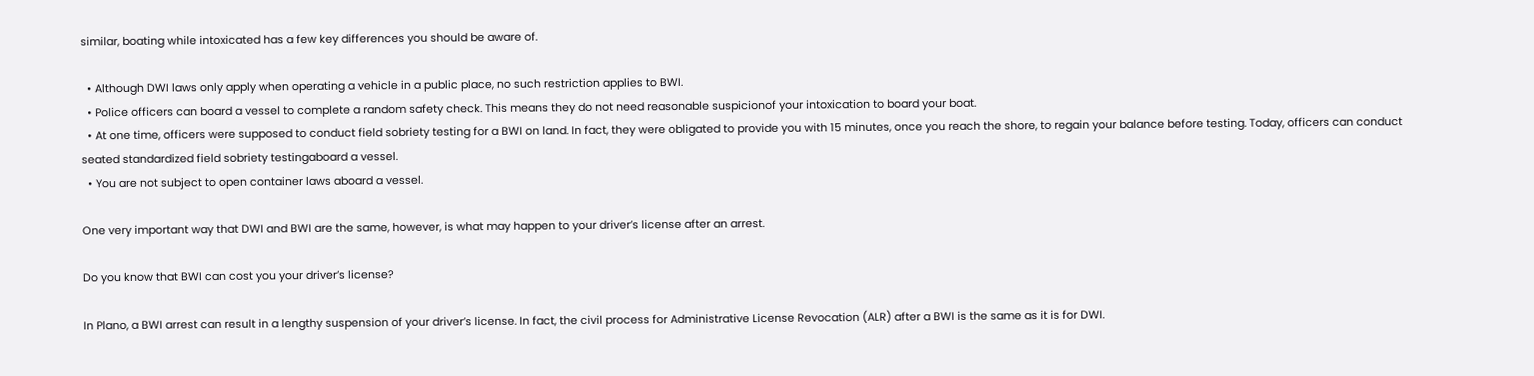similar, boating while intoxicated has a few key differences you should be aware of.

  • Although DWI laws only apply when operating a vehicle in a public place, no such restriction applies to BWI.
  • Police officers can board a vessel to complete a random safety check. This means they do not need reasonable suspicionof your intoxication to board your boat.
  • At one time, officers were supposed to conduct field sobriety testing for a BWI on land. In fact, they were obligated to provide you with 15 minutes, once you reach the shore, to regain your balance before testing. Today, officers can conduct seated standardized field sobriety testingaboard a vessel.
  • You are not subject to open container laws aboard a vessel.

One very important way that DWI and BWI are the same, however, is what may happen to your driver’s license after an arrest.

Do you know that BWI can cost you your driver’s license?

In Plano, a BWI arrest can result in a lengthy suspension of your driver’s license. In fact, the civil process for Administrative License Revocation (ALR) after a BWI is the same as it is for DWI.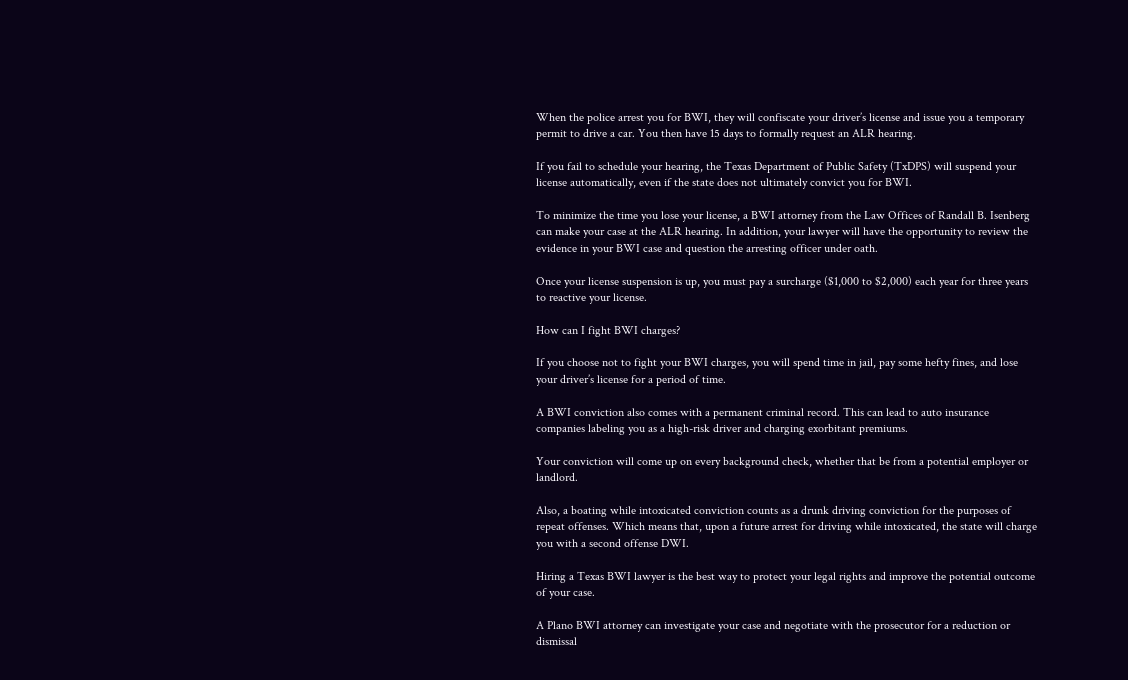When the police arrest you for BWI, they will confiscate your driver’s license and issue you a temporary permit to drive a car. You then have 15 days to formally request an ALR hearing.

If you fail to schedule your hearing, the Texas Department of Public Safety (TxDPS) will suspend your license automatically, even if the state does not ultimately convict you for BWI.

To minimize the time you lose your license, a BWI attorney from the Law Offices of Randall B. Isenberg can make your case at the ALR hearing. In addition, your lawyer will have the opportunity to review the evidence in your BWI case and question the arresting officer under oath.

Once your license suspension is up, you must pay a surcharge ($1,000 to $2,000) each year for three years to reactive your license.

How can I fight BWI charges?

If you choose not to fight your BWI charges, you will spend time in jail, pay some hefty fines, and lose your driver’s license for a period of time.

A BWI conviction also comes with a permanent criminal record. This can lead to auto insurance companies labeling you as a high-risk driver and charging exorbitant premiums.

Your conviction will come up on every background check, whether that be from a potential employer or landlord.

Also, a boating while intoxicated conviction counts as a drunk driving conviction for the purposes of repeat offenses. Which means that, upon a future arrest for driving while intoxicated, the state will charge you with a second offense DWI.

Hiring a Texas BWI lawyer is the best way to protect your legal rights and improve the potential outcome of your case.

A Plano BWI attorney can investigate your case and negotiate with the prosecutor for a reduction or dismissal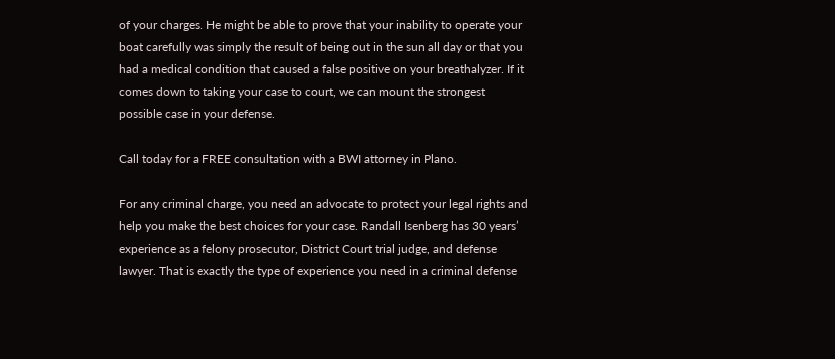of your charges. He might be able to prove that your inability to operate your boat carefully was simply the result of being out in the sun all day or that you had a medical condition that caused a false positive on your breathalyzer. If it comes down to taking your case to court, we can mount the strongest possible case in your defense.

Call today for a FREE consultation with a BWI attorney in Plano.

For any criminal charge, you need an advocate to protect your legal rights and help you make the best choices for your case. Randall Isenberg has 30 years’ experience as a felony prosecutor, District Court trial judge, and defense lawyer. That is exactly the type of experience you need in a criminal defense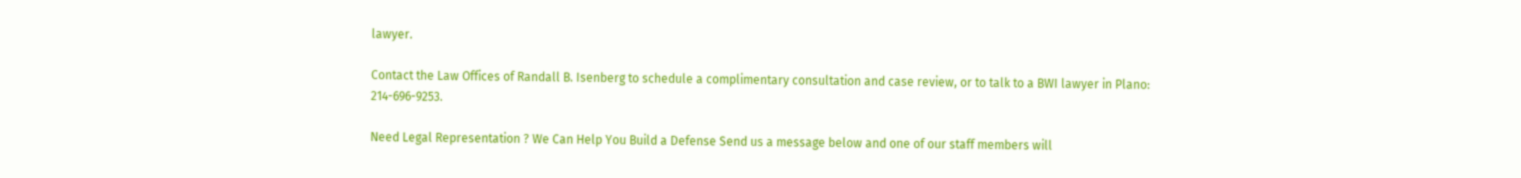lawyer.

Contact the Law Offices of Randall B. Isenberg to schedule a complimentary consultation and case review, or to talk to a BWI lawyer in Plano: 214-696-9253.

Need Legal Representation ? We Can Help You Build a Defense Send us a message below and one of our staff members will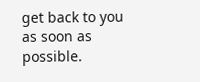get back to you as soon as possible.